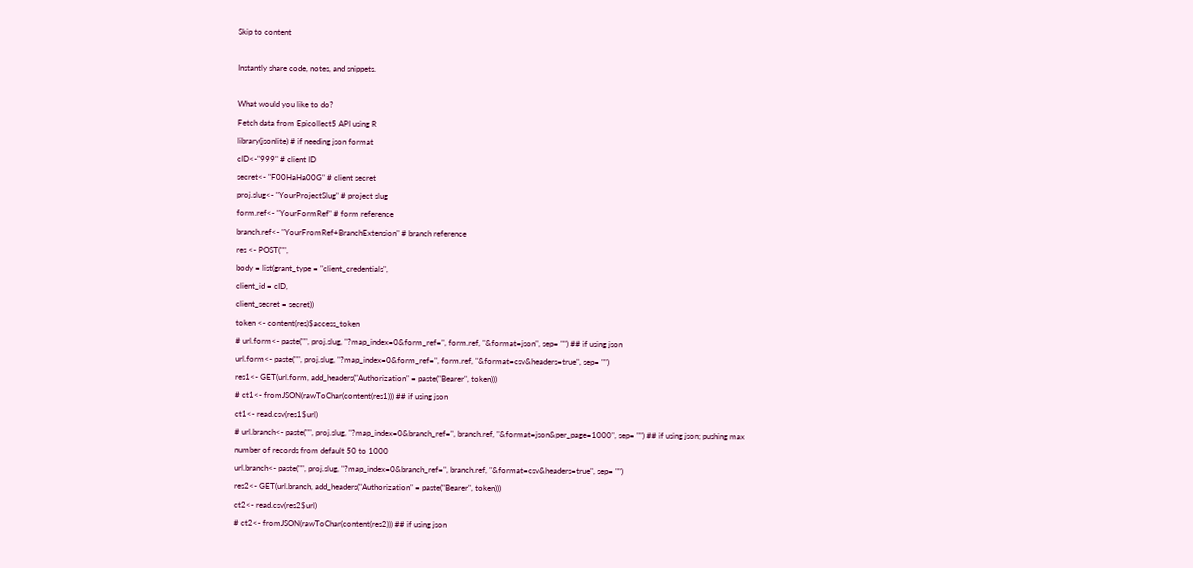Skip to content

Instantly share code, notes, and snippets.

What would you like to do?
Fetch data from Epicollect5 API using R
library(jsonlite) # if needing json format
cID<-"999" # client ID
secret<- "F00HaHa00G" # client secret
proj.slug<- "YourProjectSlug" # project slug
form.ref<- "YourFormRef" # form reference
branch.ref<- "YourFromRef+BranchExtension" # branch reference
res <- POST("",
body = list(grant_type = "client_credentials",
client_id = cID,
client_secret = secret))
token <- content(res)$access_token
# url.form<- paste("", proj.slug, "?map_index=0&form_ref=", form.ref, "&format=json", sep= "") ## if using json
url.form<- paste("", proj.slug, "?map_index=0&form_ref=", form.ref, "&format=csv&headers=true", sep= "")
res1<- GET(url.form, add_headers("Authorization" = paste("Bearer", token)))
# ct1<- fromJSON(rawToChar(content(res1))) ## if using json
ct1<- read.csv(res1$url)
# url.branch<- paste("", proj.slug, "?map_index=0&branch_ref=", branch.ref, "&format=json&per_page=1000", sep= "") ## if using json; pushing max number of records from default 50 to 1000
url.branch<- paste("", proj.slug, "?map_index=0&branch_ref=", branch.ref, "&format=csv&headers=true", sep= "")
res2<- GET(url.branch, add_headers("Authorization" = paste("Bearer", token)))
ct2<- read.csv(res2$url)
# ct2<- fromJSON(rawToChar(content(res2))) ## if using json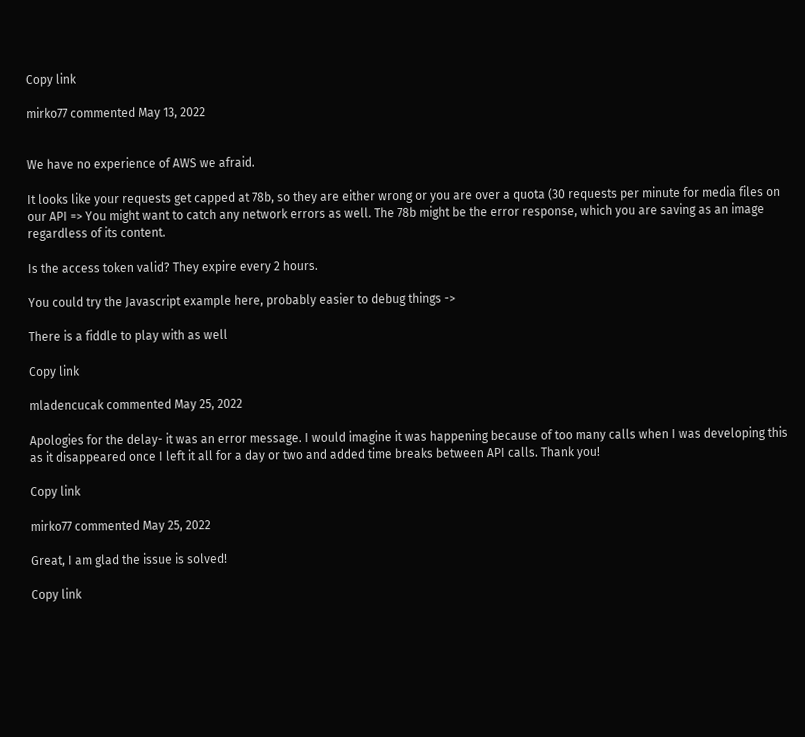Copy link

mirko77 commented May 13, 2022


We have no experience of AWS we afraid.

It looks like your requests get capped at 78b, so they are either wrong or you are over a quota (30 requests per minute for media files on our API => You might want to catch any network errors as well. The 78b might be the error response, which you are saving as an image regardless of its content.

Is the access token valid? They expire every 2 hours.

You could try the Javascript example here, probably easier to debug things ->

There is a fiddle to play with as well

Copy link

mladencucak commented May 25, 2022

Apologies for the delay- it was an error message. I would imagine it was happening because of too many calls when I was developing this as it disappeared once I left it all for a day or two and added time breaks between API calls. Thank you!

Copy link

mirko77 commented May 25, 2022

Great, I am glad the issue is solved!

Copy link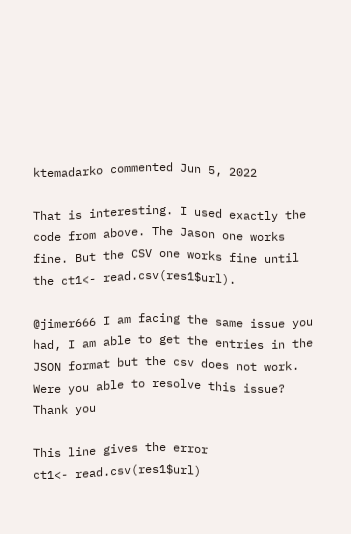ktemadarko commented Jun 5, 2022

That is interesting. I used exactly the code from above. The Jason one works fine. But the CSV one works fine until the ct1<- read.csv(res1$url).

@jimer666 I am facing the same issue you had, I am able to get the entries in the JSON format but the csv does not work. Were you able to resolve this issue?
Thank you

This line gives the error
ct1<- read.csv(res1$url)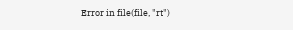Error in file(file, "rt")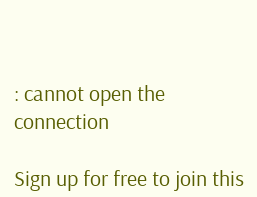: cannot open the connection

Sign up for free to join this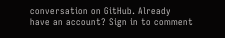conversation on GitHub. Already have an account? Sign in to comment